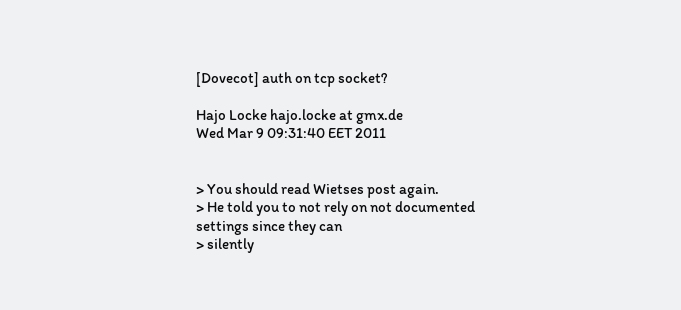[Dovecot] auth on tcp socket?

Hajo Locke hajo.locke at gmx.de
Wed Mar 9 09:31:40 EET 2011


> You should read Wietses post again.
> He told you to not rely on not documented settings since they can
> silently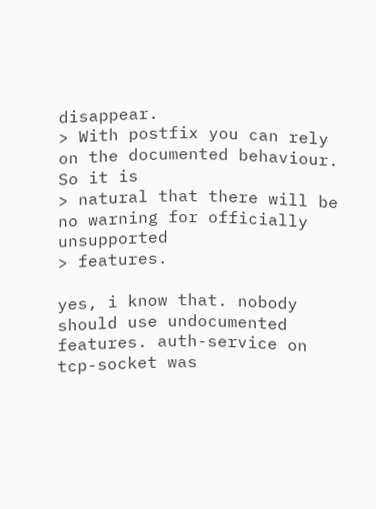disappear.
> With postfix you can rely on the documented behaviour. So it is
> natural that there will be no warning for officially  unsupported
> features.

yes, i know that. nobody should use undocumented  features. auth-service on
tcp-socket was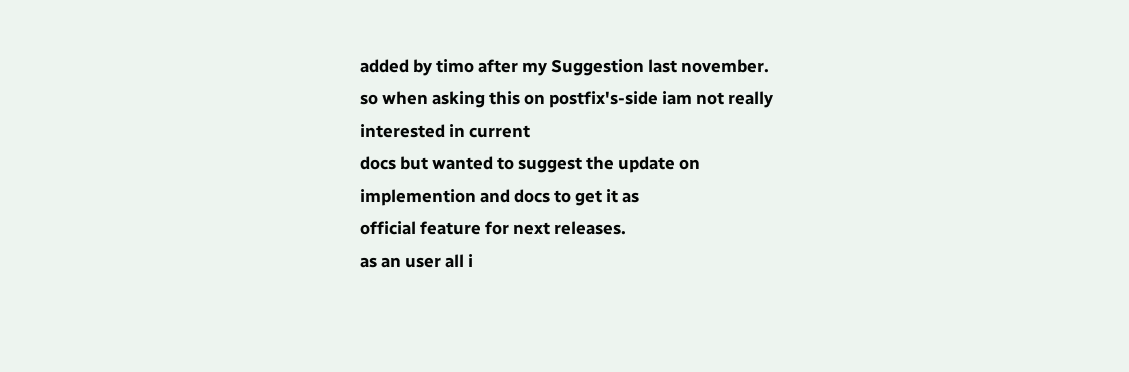added by timo after my Suggestion last november.
so when asking this on postfix's-side iam not really interested in current
docs but wanted to suggest the update on implemention and docs to get it as
official feature for next releases.
as an user all i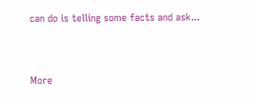can do is telling some facts and ask...


More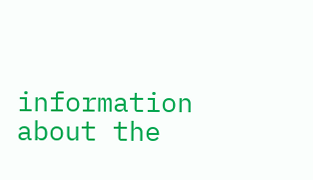information about the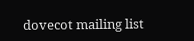dovecot mailing list